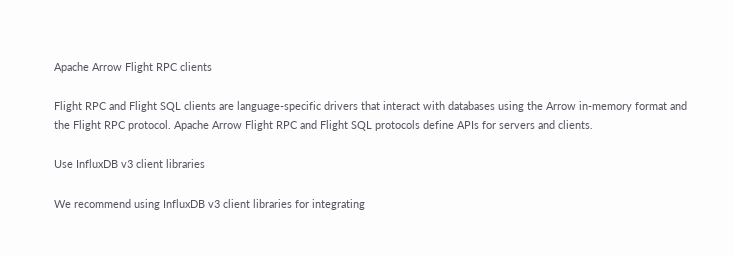Apache Arrow Flight RPC clients

Flight RPC and Flight SQL clients are language-specific drivers that interact with databases using the Arrow in-memory format and the Flight RPC protocol. Apache Arrow Flight RPC and Flight SQL protocols define APIs for servers and clients.

Use InfluxDB v3 client libraries

We recommend using InfluxDB v3 client libraries for integrating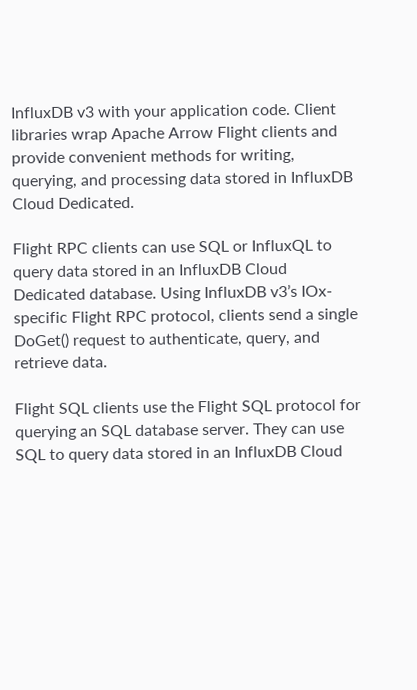InfluxDB v3 with your application code. Client libraries wrap Apache Arrow Flight clients and provide convenient methods for writing, querying, and processing data stored in InfluxDB Cloud Dedicated.

Flight RPC clients can use SQL or InfluxQL to query data stored in an InfluxDB Cloud Dedicated database. Using InfluxDB v3’s IOx-specific Flight RPC protocol, clients send a single DoGet() request to authenticate, query, and retrieve data.

Flight SQL clients use the Flight SQL protocol for querying an SQL database server. They can use SQL to query data stored in an InfluxDB Cloud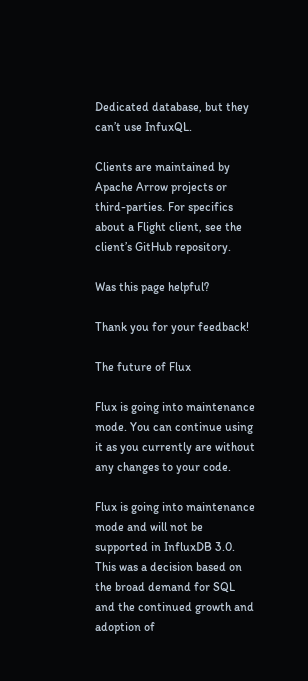Dedicated database, but they can’t use InfuxQL.

Clients are maintained by Apache Arrow projects or third-parties. For specifics about a Flight client, see the client’s GitHub repository.

Was this page helpful?

Thank you for your feedback!

The future of Flux

Flux is going into maintenance mode. You can continue using it as you currently are without any changes to your code.

Flux is going into maintenance mode and will not be supported in InfluxDB 3.0. This was a decision based on the broad demand for SQL and the continued growth and adoption of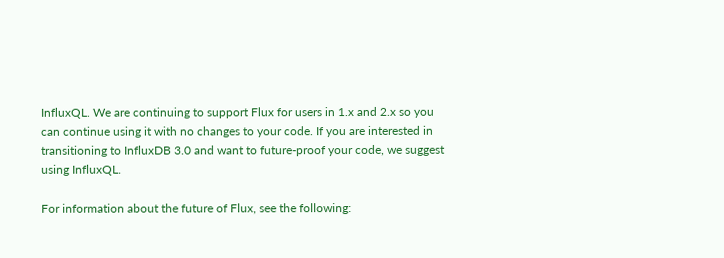InfluxQL. We are continuing to support Flux for users in 1.x and 2.x so you can continue using it with no changes to your code. If you are interested in transitioning to InfluxDB 3.0 and want to future-proof your code, we suggest using InfluxQL.

For information about the future of Flux, see the following: